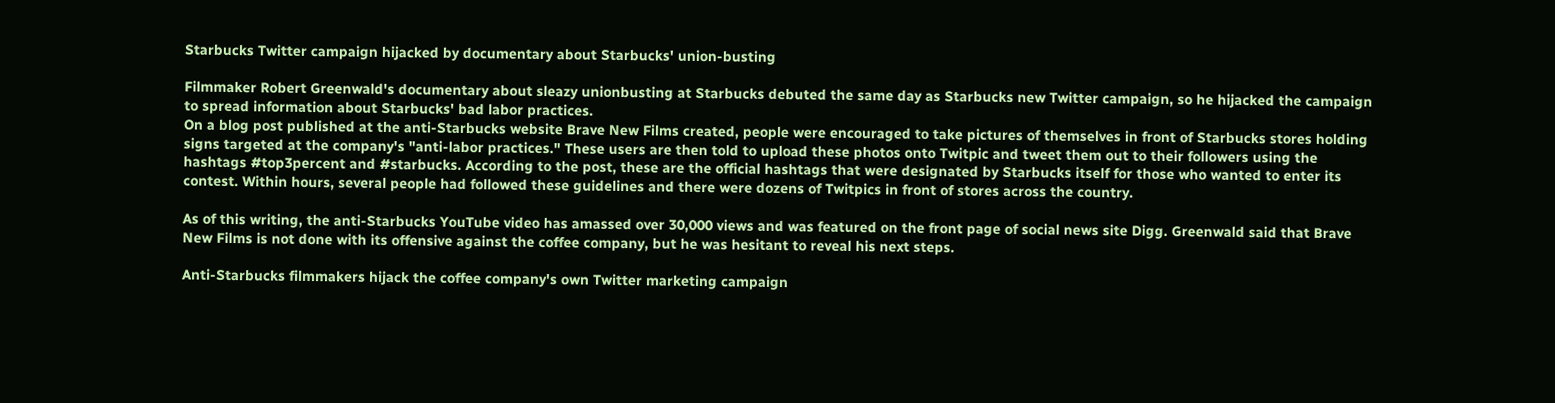Starbucks Twitter campaign hijacked by documentary about Starbucks' union-busting

Filmmaker Robert Greenwald's documentary about sleazy unionbusting at Starbucks debuted the same day as Starbucks new Twitter campaign, so he hijacked the campaign to spread information about Starbucks' bad labor practices.
On a blog post published at the anti-Starbucks website Brave New Films created, people were encouraged to take pictures of themselves in front of Starbucks stores holding signs targeted at the company's "anti-labor practices." These users are then told to upload these photos onto Twitpic and tweet them out to their followers using the hashtags #top3percent and #starbucks. According to the post, these are the official hashtags that were designated by Starbucks itself for those who wanted to enter its contest. Within hours, several people had followed these guidelines and there were dozens of Twitpics in front of stores across the country.

As of this writing, the anti-Starbucks YouTube video has amassed over 30,000 views and was featured on the front page of social news site Digg. Greenwald said that Brave New Films is not done with its offensive against the coffee company, but he was hesitant to reveal his next steps.

Anti-Starbucks filmmakers hijack the coffee company's own Twitter marketing campaign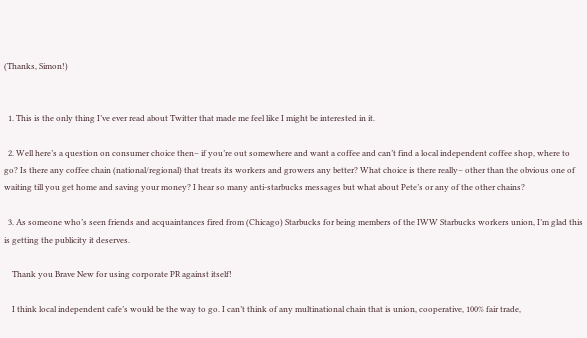(Thanks, Simon!)


  1. This is the only thing I’ve ever read about Twitter that made me feel like I might be interested in it.

  2. Well here’s a question on consumer choice then– if you’re out somewhere and want a coffee and can’t find a local independent coffee shop, where to go? Is there any coffee chain (national/regional) that treats its workers and growers any better? What choice is there really– other than the obvious one of waiting till you get home and saving your money? I hear so many anti-starbucks messages but what about Pete’s or any of the other chains?

  3. As someone who’s seen friends and acquaintances fired from (Chicago) Starbucks for being members of the IWW Starbucks workers union, I’m glad this is getting the publicity it deserves.

    Thank you Brave New for using corporate PR against itself!

    I think local independent cafe’s would be the way to go. I can’t think of any multinational chain that is union, cooperative, 100% fair trade,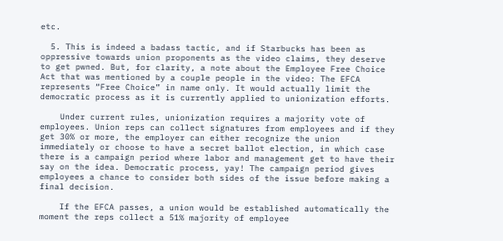etc.

  5. This is indeed a badass tactic, and if Starbucks has been as oppressive towards union proponents as the video claims, they deserve to get pwned. But, for clarity, a note about the Employee Free Choice Act that was mentioned by a couple people in the video: The EFCA represents “Free Choice” in name only. It would actually limit the democratic process as it is currently applied to unionization efforts.

    Under current rules, unionization requires a majority vote of employees. Union reps can collect signatures from employees and if they get 30% or more, the employer can either recognize the union immediately or choose to have a secret ballot election, in which case there is a campaign period where labor and management get to have their say on the idea. Democratic process, yay! The campaign period gives employees a chance to consider both sides of the issue before making a final decision.

    If the EFCA passes, a union would be established automatically the moment the reps collect a 51% majority of employee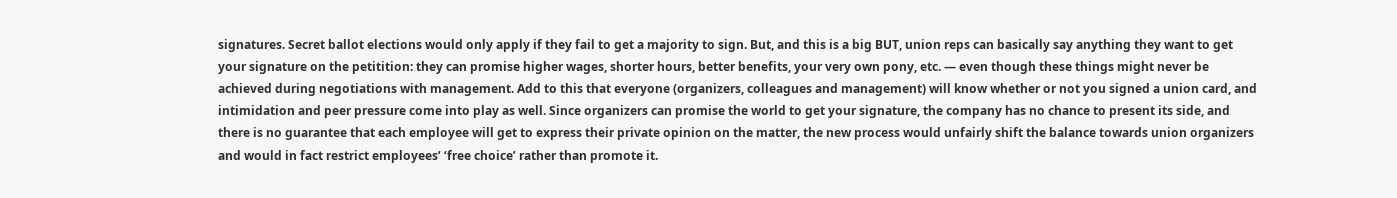signatures. Secret ballot elections would only apply if they fail to get a majority to sign. But, and this is a big BUT, union reps can basically say anything they want to get your signature on the petitition: they can promise higher wages, shorter hours, better benefits, your very own pony, etc. — even though these things might never be achieved during negotiations with management. Add to this that everyone (organizers, colleagues and management) will know whether or not you signed a union card, and intimidation and peer pressure come into play as well. Since organizers can promise the world to get your signature, the company has no chance to present its side, and there is no guarantee that each employee will get to express their private opinion on the matter, the new process would unfairly shift the balance towards union organizers and would in fact restrict employees’ ‘free choice’ rather than promote it.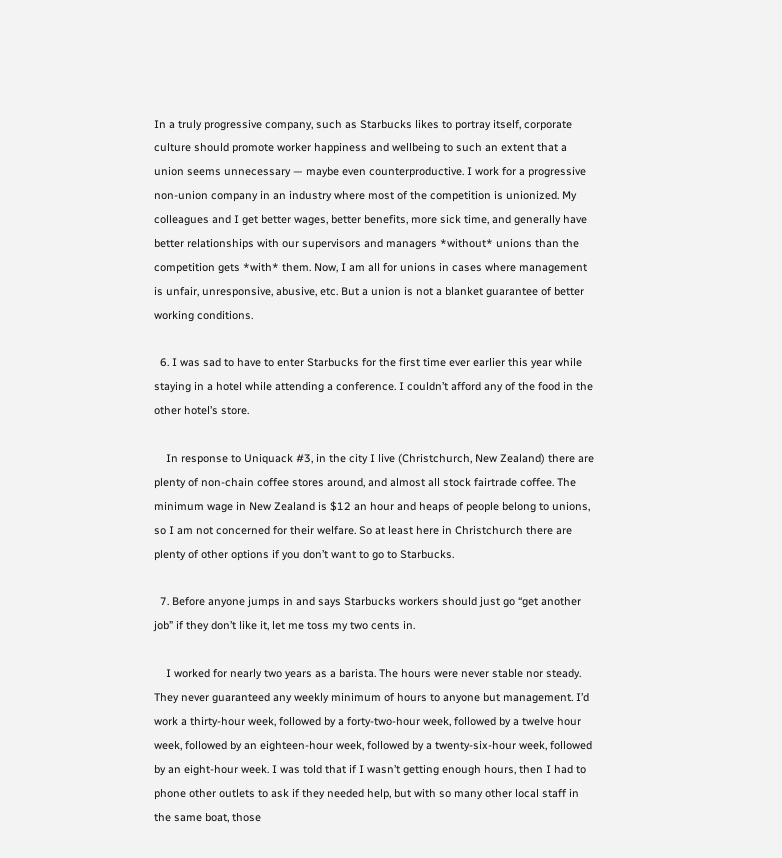In a truly progressive company, such as Starbucks likes to portray itself, corporate culture should promote worker happiness and wellbeing to such an extent that a union seems unnecessary — maybe even counterproductive. I work for a progressive non-union company in an industry where most of the competition is unionized. My colleagues and I get better wages, better benefits, more sick time, and generally have better relationships with our supervisors and managers *without* unions than the competition gets *with* them. Now, I am all for unions in cases where management is unfair, unresponsive, abusive, etc. But a union is not a blanket guarantee of better working conditions.

  6. I was sad to have to enter Starbucks for the first time ever earlier this year while staying in a hotel while attending a conference. I couldn’t afford any of the food in the other hotel’s store.

    In response to Uniquack #3, in the city I live (Christchurch, New Zealand) there are plenty of non-chain coffee stores around, and almost all stock fairtrade coffee. The minimum wage in New Zealand is $12 an hour and heaps of people belong to unions, so I am not concerned for their welfare. So at least here in Christchurch there are plenty of other options if you don’t want to go to Starbucks.

  7. Before anyone jumps in and says Starbucks workers should just go “get another job” if they don’t like it, let me toss my two cents in.

    I worked for nearly two years as a barista. The hours were never stable nor steady. They never guaranteed any weekly minimum of hours to anyone but management. I’d work a thirty-hour week, followed by a forty-two-hour week, followed by a twelve hour week, followed by an eighteen-hour week, followed by a twenty-six-hour week, followed by an eight-hour week. I was told that if I wasn’t getting enough hours, then I had to phone other outlets to ask if they needed help, but with so many other local staff in the same boat, those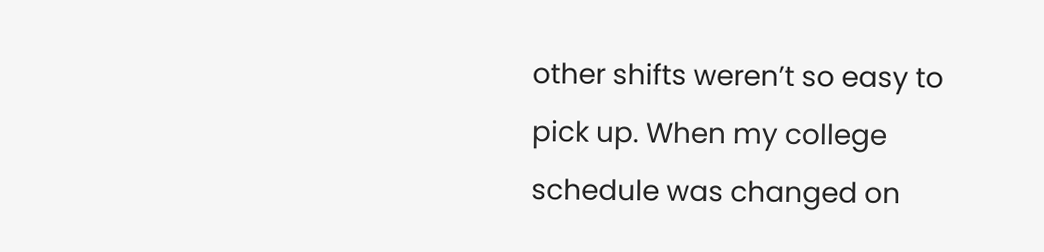other shifts weren’t so easy to pick up. When my college schedule was changed on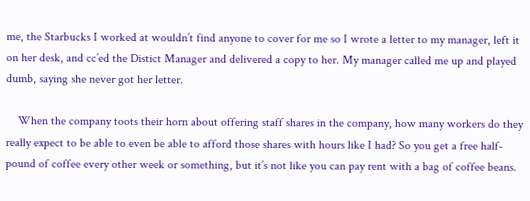me, the Starbucks I worked at wouldn’t find anyone to cover for me so I wrote a letter to my manager, left it on her desk, and cc’ed the Distict Manager and delivered a copy to her. My manager called me up and played dumb, saying she never got her letter.

    When the company toots their horn about offering staff shares in the company, how many workers do they really expect to be able to even be able to afford those shares with hours like I had? So you get a free half-pound of coffee every other week or something, but it’s not like you can pay rent with a bag of coffee beans.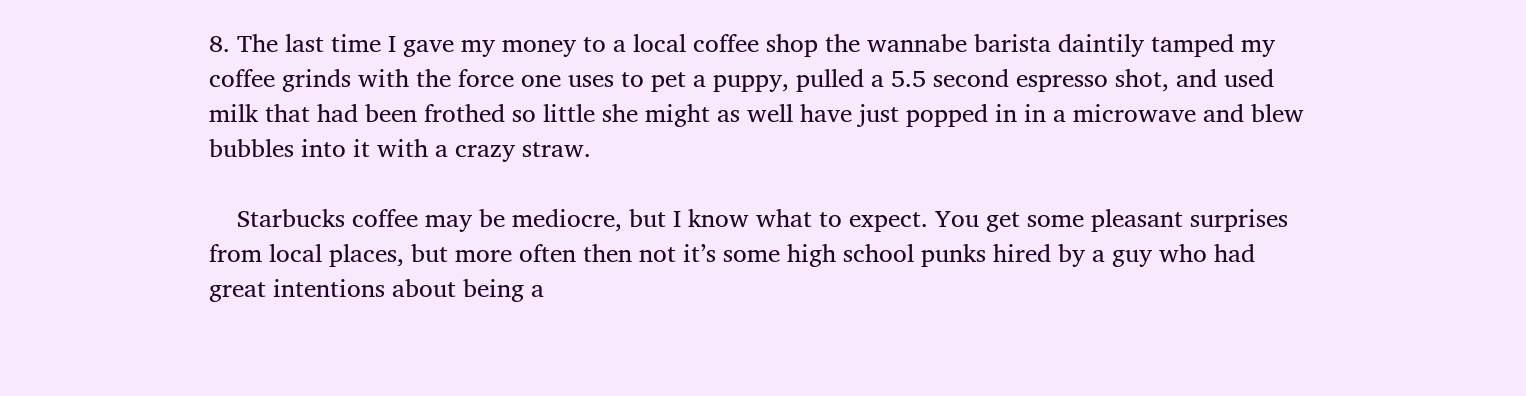8. The last time I gave my money to a local coffee shop the wannabe barista daintily tamped my coffee grinds with the force one uses to pet a puppy, pulled a 5.5 second espresso shot, and used milk that had been frothed so little she might as well have just popped in in a microwave and blew bubbles into it with a crazy straw.

    Starbucks coffee may be mediocre, but I know what to expect. You get some pleasant surprises from local places, but more often then not it’s some high school punks hired by a guy who had great intentions about being a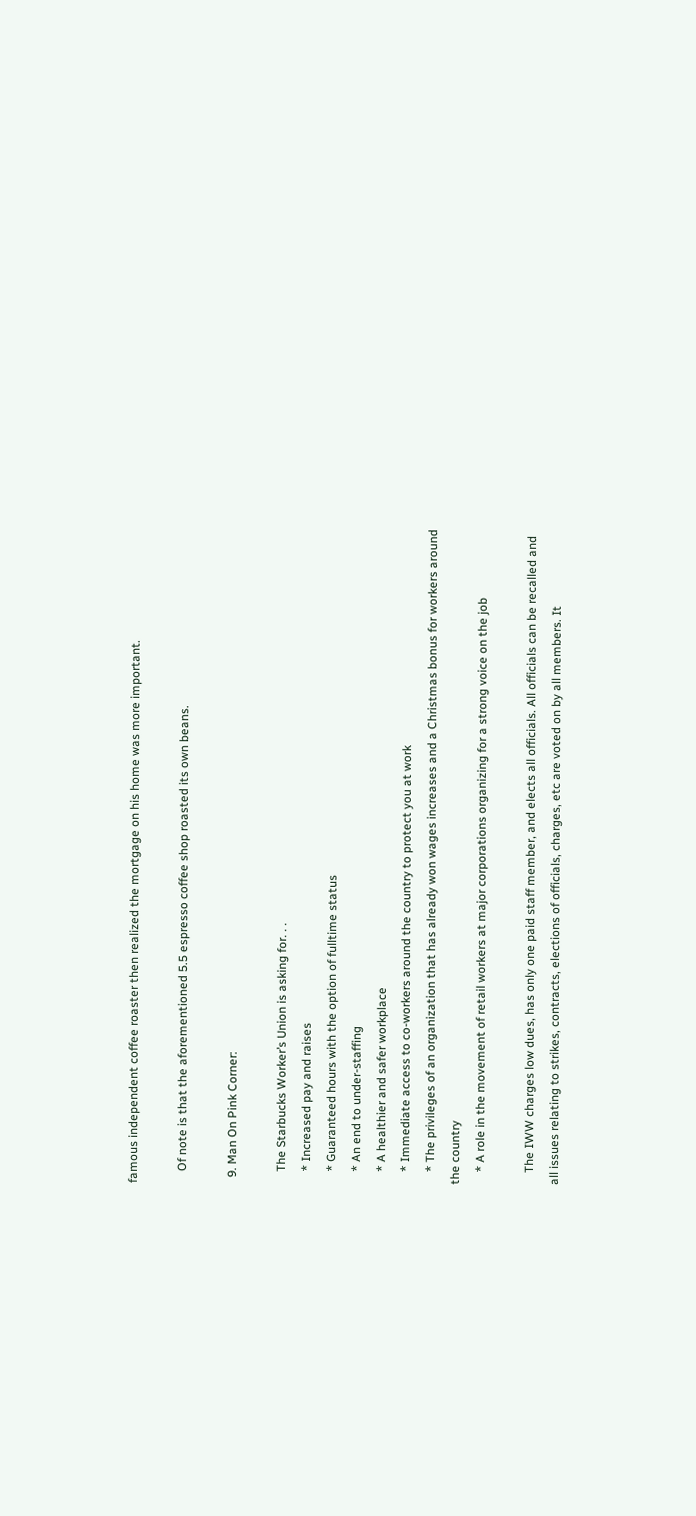famous independent coffee roaster then realized the mortgage on his home was more important.

    Of note is that the aforementioned 5.5 espresso coffee shop roasted its own beans.

  9. Man On Pink Corner:

    The Starbucks Worker’s Union is asking for. . .
    * Increased pay and raises
    * Guaranteed hours with the option of fulltime status
    * An end to under-staffing
    * A healthier and safer workplace
    * Immediate access to co-workers around the country to protect you at work
    * The privileges of an organization that has already won wages increases and a Christmas bonus for workers around the country
    * A role in the movement of retail workers at major corporations organizing for a strong voice on the job

    The IWW charges low dues, has only one paid staff member, and elects all officials. All officials can be recalled and all issues relating to strikes, contracts, elections of officials, charges, etc are voted on by all members. It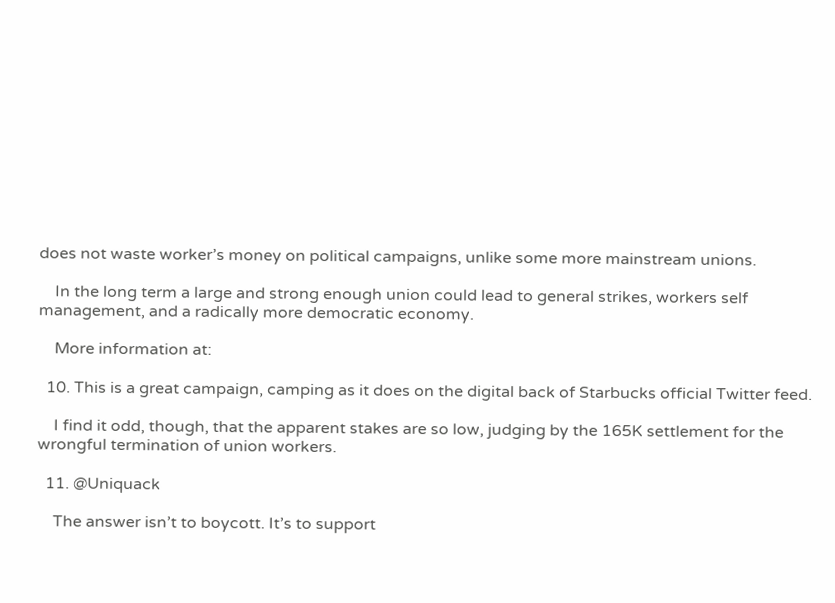does not waste worker’s money on political campaigns, unlike some more mainstream unions.

    In the long term a large and strong enough union could lead to general strikes, workers self management, and a radically more democratic economy.

    More information at:

  10. This is a great campaign, camping as it does on the digital back of Starbucks official Twitter feed.

    I find it odd, though, that the apparent stakes are so low, judging by the 165K settlement for the wrongful termination of union workers.

  11. @Uniquack

    The answer isn’t to boycott. It’s to support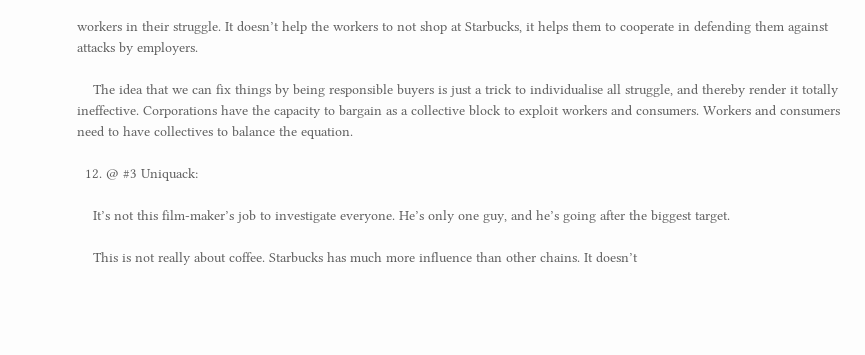workers in their struggle. It doesn’t help the workers to not shop at Starbucks, it helps them to cooperate in defending them against attacks by employers.

    The idea that we can fix things by being responsible buyers is just a trick to individualise all struggle, and thereby render it totally ineffective. Corporations have the capacity to bargain as a collective block to exploit workers and consumers. Workers and consumers need to have collectives to balance the equation.

  12. @ #3 Uniquack:

    It’s not this film-maker’s job to investigate everyone. He’s only one guy, and he’s going after the biggest target.

    This is not really about coffee. Starbucks has much more influence than other chains. It doesn’t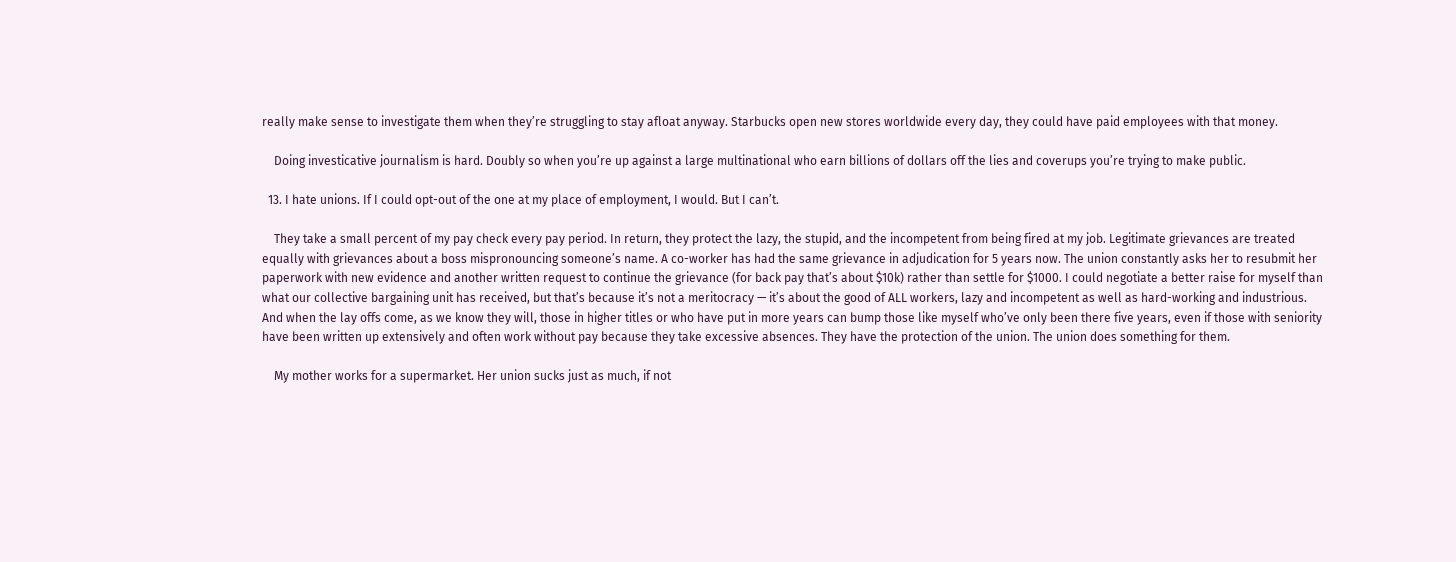really make sense to investigate them when they’re struggling to stay afloat anyway. Starbucks open new stores worldwide every day, they could have paid employees with that money.

    Doing investicative journalism is hard. Doubly so when you’re up against a large multinational who earn billions of dollars off the lies and coverups you’re trying to make public.

  13. I hate unions. If I could opt-out of the one at my place of employment, I would. But I can’t.

    They take a small percent of my pay check every pay period. In return, they protect the lazy, the stupid, and the incompetent from being fired at my job. Legitimate grievances are treated equally with grievances about a boss mispronouncing someone’s name. A co-worker has had the same grievance in adjudication for 5 years now. The union constantly asks her to resubmit her paperwork with new evidence and another written request to continue the grievance (for back pay that’s about $10k) rather than settle for $1000. I could negotiate a better raise for myself than what our collective bargaining unit has received, but that’s because it’s not a meritocracy — it’s about the good of ALL workers, lazy and incompetent as well as hard-working and industrious. And when the lay offs come, as we know they will, those in higher titles or who have put in more years can bump those like myself who’ve only been there five years, even if those with seniority have been written up extensively and often work without pay because they take excessive absences. They have the protection of the union. The union does something for them.

    My mother works for a supermarket. Her union sucks just as much, if not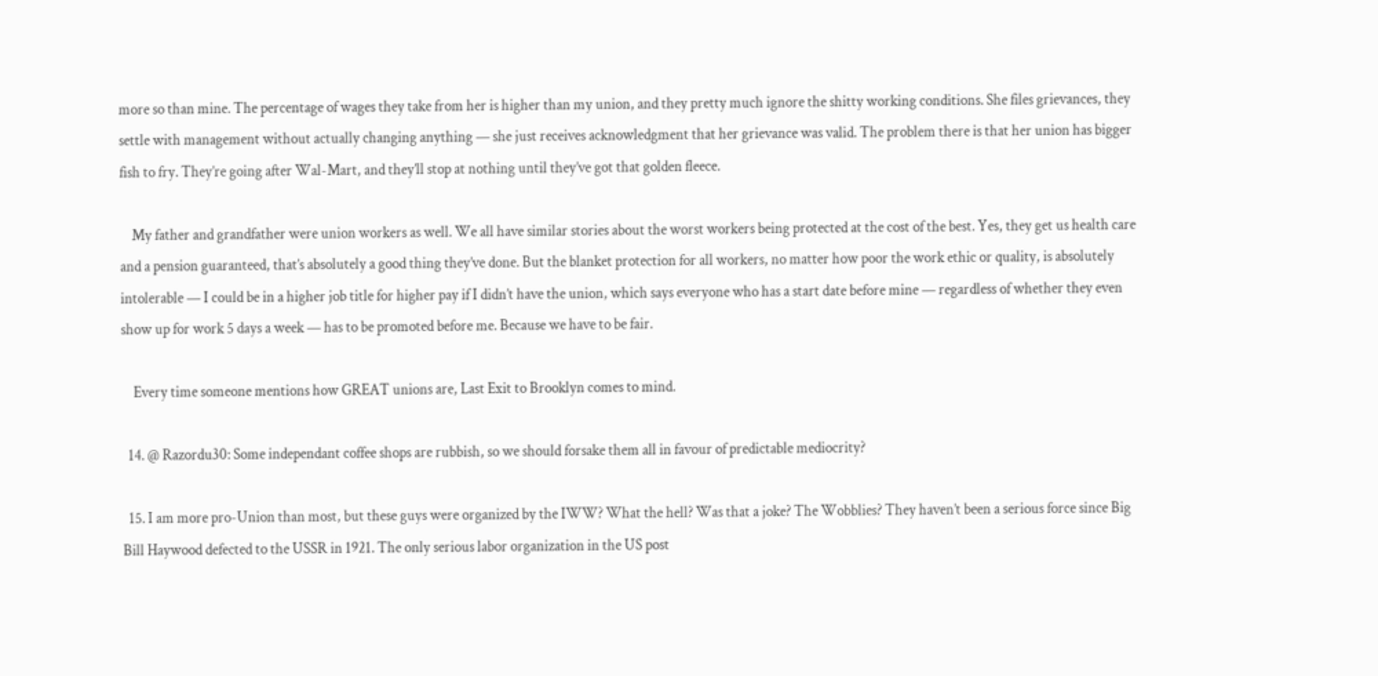more so than mine. The percentage of wages they take from her is higher than my union, and they pretty much ignore the shitty working conditions. She files grievances, they settle with management without actually changing anything — she just receives acknowledgment that her grievance was valid. The problem there is that her union has bigger fish to fry. They’re going after Wal-Mart, and they’ll stop at nothing until they’ve got that golden fleece.

    My father and grandfather were union workers as well. We all have similar stories about the worst workers being protected at the cost of the best. Yes, they get us health care and a pension guaranteed, that’s absolutely a good thing they’ve done. But the blanket protection for all workers, no matter how poor the work ethic or quality, is absolutely intolerable — I could be in a higher job title for higher pay if I didn’t have the union, which says everyone who has a start date before mine — regardless of whether they even show up for work 5 days a week — has to be promoted before me. Because we have to be fair.

    Every time someone mentions how GREAT unions are, Last Exit to Brooklyn comes to mind.

  14. @ Razordu30: Some independant coffee shops are rubbish, so we should forsake them all in favour of predictable mediocrity?

  15. I am more pro-Union than most, but these guys were organized by the IWW? What the hell? Was that a joke? The Wobblies? They haven’t been a serious force since Big Bill Haywood defected to the USSR in 1921. The only serious labor organization in the US post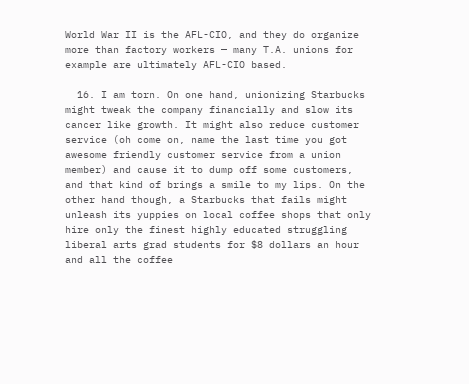World War II is the AFL-CIO, and they do organize more than factory workers — many T.A. unions for example are ultimately AFL-CIO based.

  16. I am torn. On one hand, unionizing Starbucks might tweak the company financially and slow its cancer like growth. It might also reduce customer service (oh come on, name the last time you got awesome friendly customer service from a union member) and cause it to dump off some customers, and that kind of brings a smile to my lips. On the other hand though, a Starbucks that fails might unleash its yuppies on local coffee shops that only hire only the finest highly educated struggling liberal arts grad students for $8 dollars an hour and all the coffee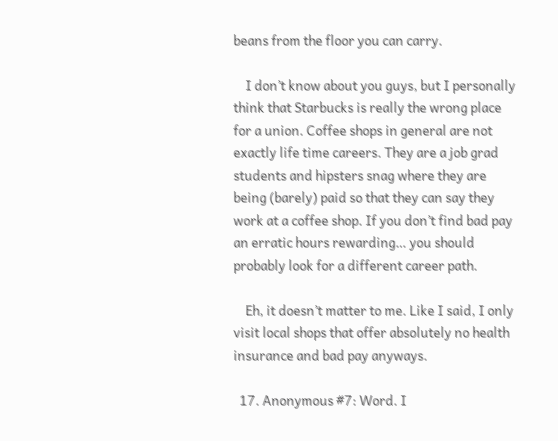beans from the floor you can carry.

    I don’t know about you guys, but I personally think that Starbucks is really the wrong place for a union. Coffee shops in general are not exactly life time careers. They are a job grad students and hipsters snag where they are being (barely) paid so that they can say they work at a coffee shop. If you don’t find bad pay an erratic hours rewarding… you should probably look for a different career path.

    Eh, it doesn’t matter to me. Like I said, I only visit local shops that offer absolutely no health insurance and bad pay anyways.

  17. Anonymous #7: Word. I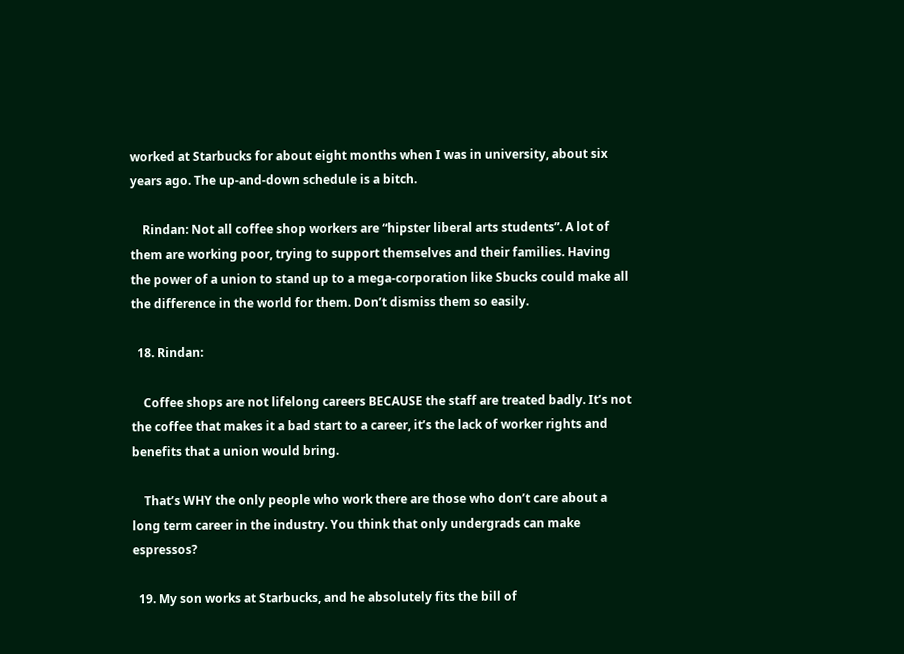worked at Starbucks for about eight months when I was in university, about six years ago. The up-and-down schedule is a bitch.

    Rindan: Not all coffee shop workers are “hipster liberal arts students”. A lot of them are working poor, trying to support themselves and their families. Having the power of a union to stand up to a mega-corporation like Sbucks could make all the difference in the world for them. Don’t dismiss them so easily.

  18. Rindan:

    Coffee shops are not lifelong careers BECAUSE the staff are treated badly. It’s not the coffee that makes it a bad start to a career, it’s the lack of worker rights and benefits that a union would bring.

    That’s WHY the only people who work there are those who don’t care about a long term career in the industry. You think that only undergrads can make espressos?

  19. My son works at Starbucks, and he absolutely fits the bill of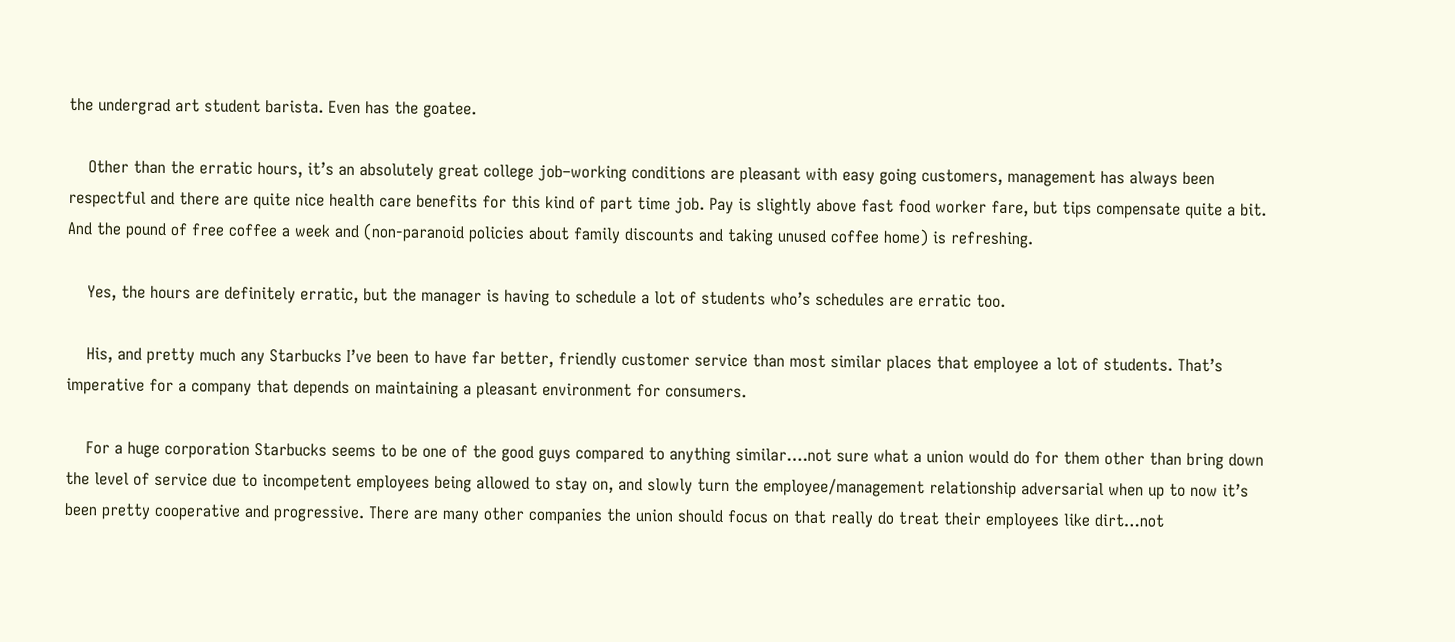the undergrad art student barista. Even has the goatee.

    Other than the erratic hours, it’s an absolutely great college job–working conditions are pleasant with easy going customers, management has always been respectful and there are quite nice health care benefits for this kind of part time job. Pay is slightly above fast food worker fare, but tips compensate quite a bit. And the pound of free coffee a week and (non-paranoid policies about family discounts and taking unused coffee home) is refreshing.

    Yes, the hours are definitely erratic, but the manager is having to schedule a lot of students who’s schedules are erratic too.

    His, and pretty much any Starbucks I’ve been to have far better, friendly customer service than most similar places that employee a lot of students. That’s imperative for a company that depends on maintaining a pleasant environment for consumers.

    For a huge corporation Starbucks seems to be one of the good guys compared to anything similar….not sure what a union would do for them other than bring down the level of service due to incompetent employees being allowed to stay on, and slowly turn the employee/management relationship adversarial when up to now it’s been pretty cooperative and progressive. There are many other companies the union should focus on that really do treat their employees like dirt…not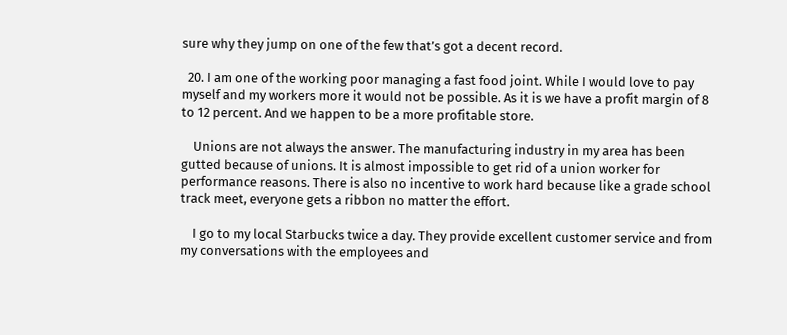sure why they jump on one of the few that’s got a decent record.

  20. I am one of the working poor managing a fast food joint. While I would love to pay myself and my workers more it would not be possible. As it is we have a profit margin of 8 to 12 percent. And we happen to be a more profitable store.

    Unions are not always the answer. The manufacturing industry in my area has been gutted because of unions. It is almost impossible to get rid of a union worker for performance reasons. There is also no incentive to work hard because like a grade school track meet, everyone gets a ribbon no matter the effort.

    I go to my local Starbucks twice a day. They provide excellent customer service and from my conversations with the employees and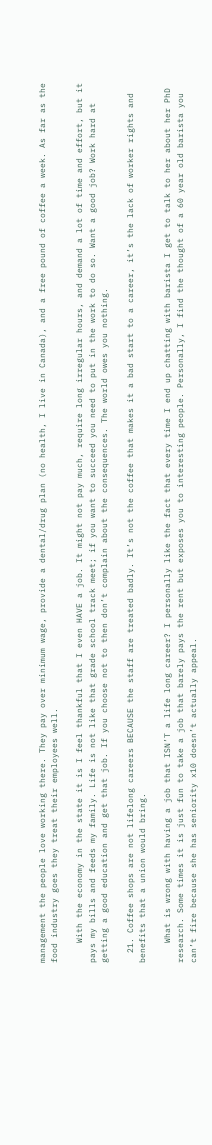management the people love working there. They pay over minimum wage, provide a dental/drug plan (no health, I live in Canada), and a free pound of coffee a week. As far as the food industry goes they treat their employees well.

    With the economy in the state it is I feel thankful that I even HAVE a job. It might not pay much, require long irregular hours, and demand a lot of time and effort, but it pays my bills and feeds my family. Life is not like that grade school track meet; if you want to succeed you need to put in the work to do so. Want a good job? Work hard at getting a good education and get that job. If you choose not to then don’t complain about the consequences. The world owes you nothing.

  21. Coffee shops are not lifelong careers BECAUSE the staff are treated badly. It’s not the coffee that makes it a bad start to a career, it’s the lack of worker rights and benefits that a union would bring.

    What is wrong with having a job that ISN’T a life long career? I personally like the fact that every time I end up chatting with barista I get to talk to her about her PhD research. Some times it is just fun to take a job that barely pays the rent but exposes you to interesting people. Personally, I find the thought of a 60 year old barista you can’t fire because she has seniority x10 doesn’t actually appeal.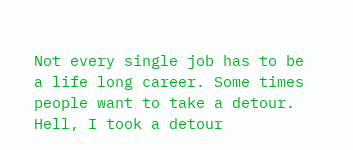Not every single job has to be a life long career. Some times people want to take a detour. Hell, I took a detour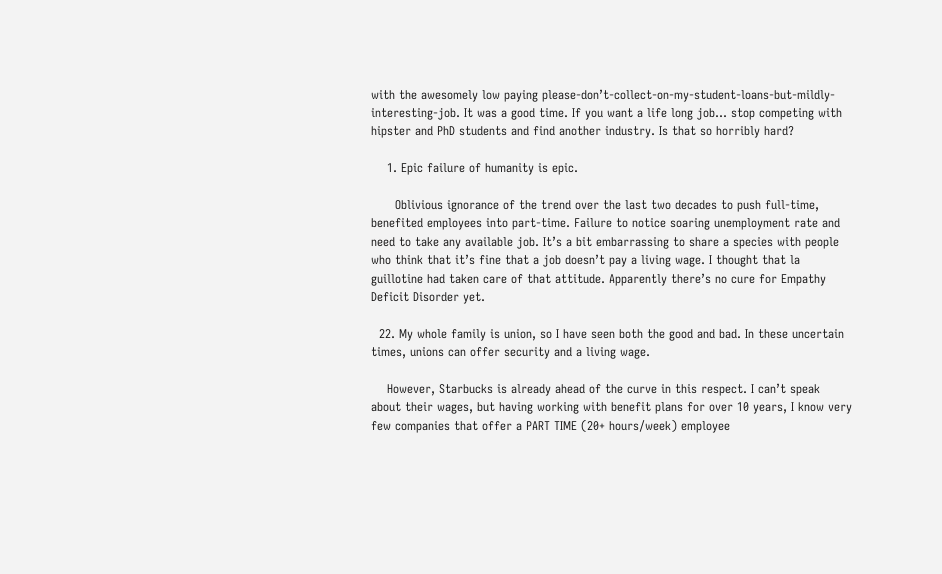with the awesomely low paying please-don’t-collect-on-my-student-loans-but-mildly-interesting-job. It was a good time. If you want a life long job… stop competing with hipster and PhD students and find another industry. Is that so horribly hard?

    1. Epic failure of humanity is epic.

      Oblivious ignorance of the trend over the last two decades to push full-time, benefited employees into part-time. Failure to notice soaring unemployment rate and need to take any available job. It’s a bit embarrassing to share a species with people who think that it’s fine that a job doesn’t pay a living wage. I thought that la guillotine had taken care of that attitude. Apparently there’s no cure for Empathy Deficit Disorder yet.

  22. My whole family is union, so I have seen both the good and bad. In these uncertain times, unions can offer security and a living wage.

    However, Starbucks is already ahead of the curve in this respect. I can’t speak about their wages, but having working with benefit plans for over 10 years, I know very few companies that offer a PART TIME (20+ hours/week) employee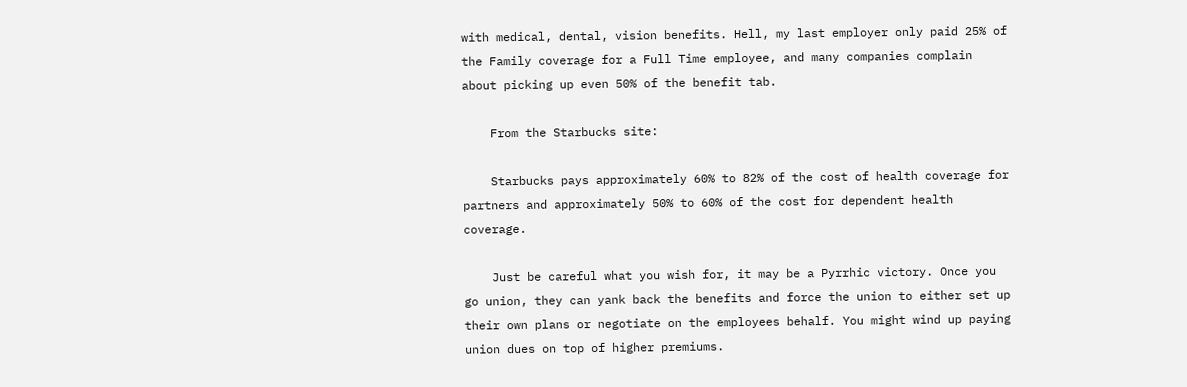with medical, dental, vision benefits. Hell, my last employer only paid 25% of the Family coverage for a Full Time employee, and many companies complain about picking up even 50% of the benefit tab.

    From the Starbucks site:

    Starbucks pays approximately 60% to 82% of the cost of health coverage for partners and approximately 50% to 60% of the cost for dependent health coverage.

    Just be careful what you wish for, it may be a Pyrrhic victory. Once you go union, they can yank back the benefits and force the union to either set up their own plans or negotiate on the employees behalf. You might wind up paying union dues on top of higher premiums.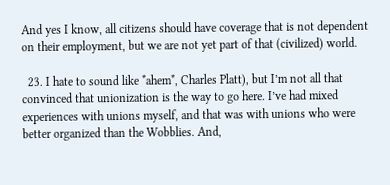And yes I know, all citizens should have coverage that is not dependent on their employment, but we are not yet part of that (civilized) world.

  23. I hate to sound like *ahem*, Charles Platt), but I’m not all that convinced that unionization is the way to go here. I’ve had mixed experiences with unions myself, and that was with unions who were better organized than the Wobblies. And,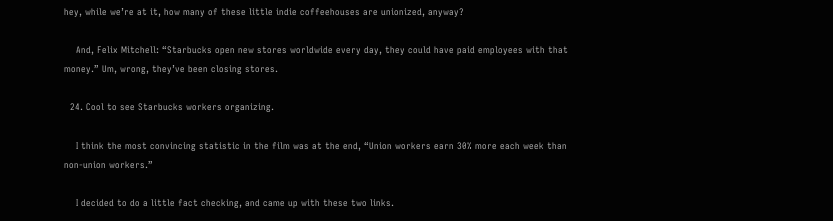hey, while we’re at it, how many of these little indie coffeehouses are unionized, anyway?

    And, Felix Mitchell: “Starbucks open new stores worldwide every day, they could have paid employees with that money.” Um, wrong, they’ve been closing stores.

  24. Cool to see Starbucks workers organizing.

    I think the most convincing statistic in the film was at the end, “Union workers earn 30% more each week than non-union workers.”

    I decided to do a little fact checking, and came up with these two links.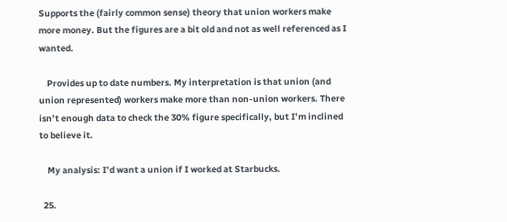Supports the (fairly common sense) theory that union workers make more money. But the figures are a bit old and not as well referenced as I wanted.

    Provides up to date numbers. My interpretation is that union (and union represented) workers make more than non-union workers. There isn’t enough data to check the 30% figure specifically, but I’m inclined to believe it.

    My analysis: I’d want a union if I worked at Starbucks.

  25.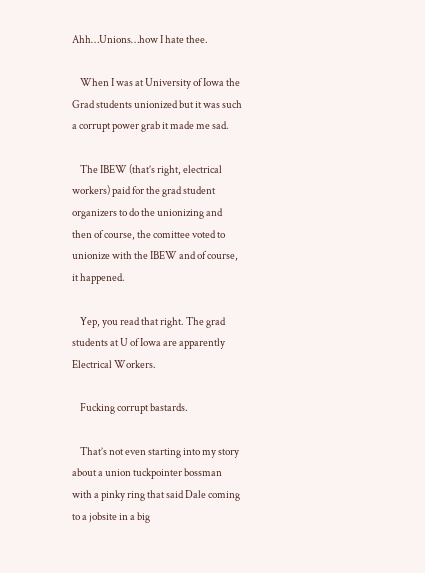Ahh…Unions…how I hate thee.

    When I was at University of Iowa the Grad students unionized but it was such a corrupt power grab it made me sad.

    The IBEW (that’s right, electrical workers) paid for the grad student organizers to do the unionizing and then of course, the comittee voted to unionize with the IBEW and of course, it happened.

    Yep, you read that right. The grad students at U of Iowa are apparently Electrical Workers.

    Fucking corrupt bastards.

    That’s not even starting into my story about a union tuckpointer bossman with a pinky ring that said Dale coming to a jobsite in a big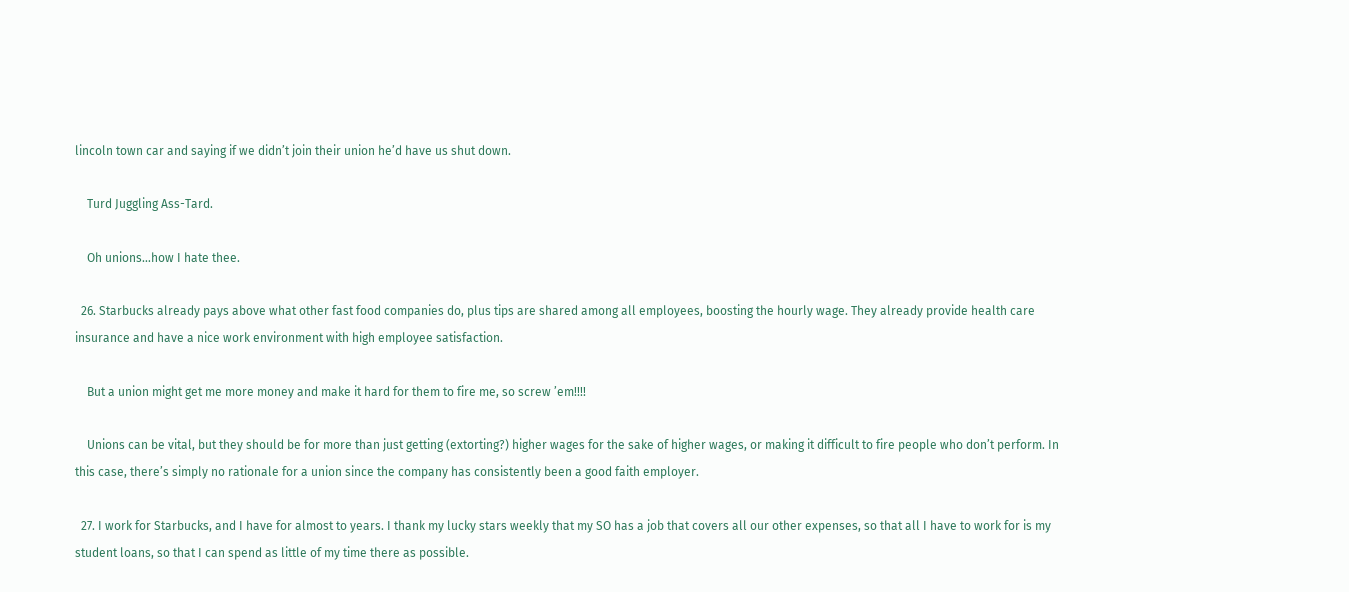lincoln town car and saying if we didn’t join their union he’d have us shut down.

    Turd Juggling Ass-Tard.

    Oh unions…how I hate thee.

  26. Starbucks already pays above what other fast food companies do, plus tips are shared among all employees, boosting the hourly wage. They already provide health care insurance and have a nice work environment with high employee satisfaction.

    But a union might get me more money and make it hard for them to fire me, so screw ’em!!!!

    Unions can be vital, but they should be for more than just getting (extorting?) higher wages for the sake of higher wages, or making it difficult to fire people who don’t perform. In this case, there’s simply no rationale for a union since the company has consistently been a good faith employer.

  27. I work for Starbucks, and I have for almost to years. I thank my lucky stars weekly that my SO has a job that covers all our other expenses, so that all I have to work for is my student loans, so that I can spend as little of my time there as possible.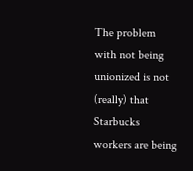The problem with not being unionized is not (really) that Starbucks workers are being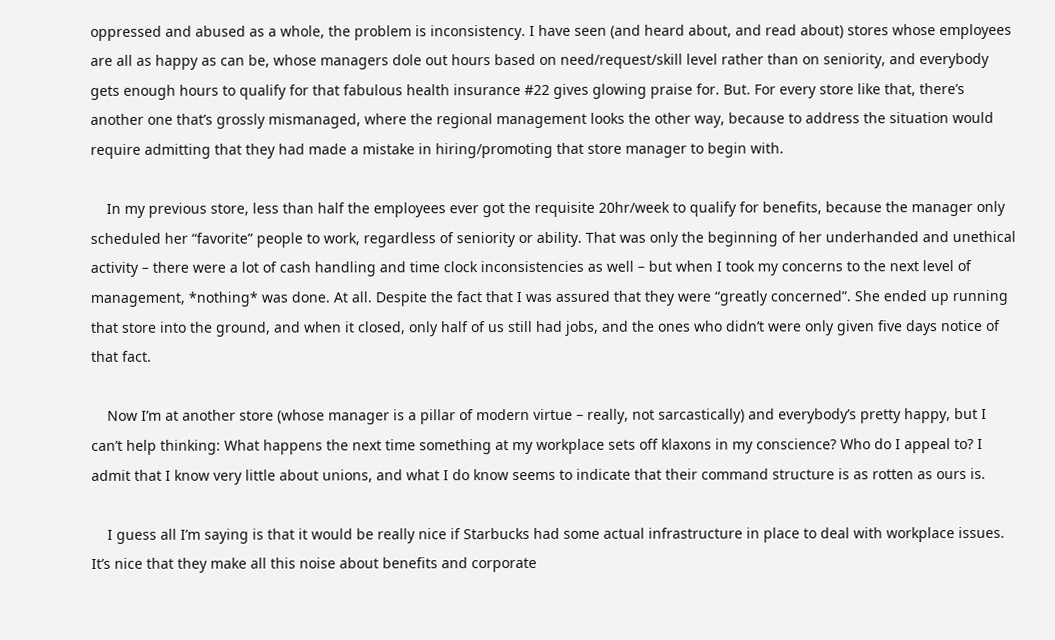oppressed and abused as a whole, the problem is inconsistency. I have seen (and heard about, and read about) stores whose employees are all as happy as can be, whose managers dole out hours based on need/request/skill level rather than on seniority, and everybody gets enough hours to qualify for that fabulous health insurance #22 gives glowing praise for. But. For every store like that, there’s another one that’s grossly mismanaged, where the regional management looks the other way, because to address the situation would require admitting that they had made a mistake in hiring/promoting that store manager to begin with.

    In my previous store, less than half the employees ever got the requisite 20hr/week to qualify for benefits, because the manager only scheduled her “favorite” people to work, regardless of seniority or ability. That was only the beginning of her underhanded and unethical activity – there were a lot of cash handling and time clock inconsistencies as well – but when I took my concerns to the next level of management, *nothing* was done. At all. Despite the fact that I was assured that they were “greatly concerned”. She ended up running that store into the ground, and when it closed, only half of us still had jobs, and the ones who didn’t were only given five days notice of that fact.

    Now I’m at another store (whose manager is a pillar of modern virtue – really, not sarcastically) and everybody’s pretty happy, but I can’t help thinking: What happens the next time something at my workplace sets off klaxons in my conscience? Who do I appeal to? I admit that I know very little about unions, and what I do know seems to indicate that their command structure is as rotten as ours is.

    I guess all I’m saying is that it would be really nice if Starbucks had some actual infrastructure in place to deal with workplace issues. It’s nice that they make all this noise about benefits and corporate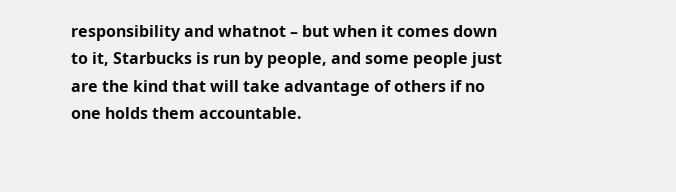responsibility and whatnot – but when it comes down to it, Starbucks is run by people, and some people just are the kind that will take advantage of others if no one holds them accountable.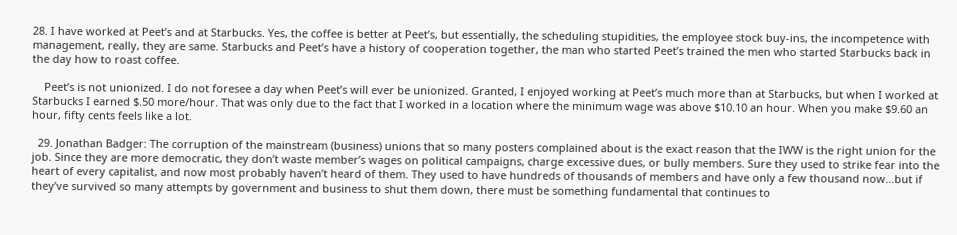28. I have worked at Peet’s and at Starbucks. Yes, the coffee is better at Peet’s, but essentially, the scheduling stupidities, the employee stock buy-ins, the incompetence with management, really, they are same. Starbucks and Peet’s have a history of cooperation together, the man who started Peet’s trained the men who started Starbucks back in the day how to roast coffee.

    Peet’s is not unionized. I do not foresee a day when Peet’s will ever be unionized. Granted, I enjoyed working at Peet’s much more than at Starbucks, but when I worked at Starbucks I earned $.50 more/hour. That was only due to the fact that I worked in a location where the minimum wage was above $10.10 an hour. When you make $9.60 an hour, fifty cents feels like a lot.

  29. Jonathan Badger: The corruption of the mainstream (business) unions that so many posters complained about is the exact reason that the IWW is the right union for the job. Since they are more democratic, they don’t waste member’s wages on political campaigns, charge excessive dues, or bully members. Sure they used to strike fear into the heart of every capitalist, and now most probably haven’t heard of them. They used to have hundreds of thousands of members and have only a few thousand now…but if they’ve survived so many attempts by government and business to shut them down, there must be something fundamental that continues to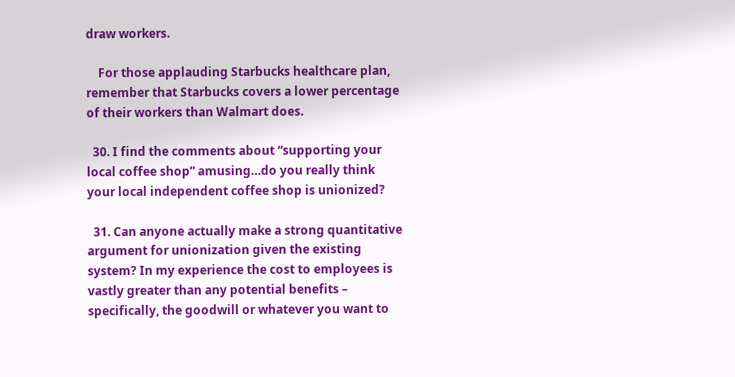draw workers.

    For those applauding Starbucks healthcare plan, remember that Starbucks covers a lower percentage of their workers than Walmart does.

  30. I find the comments about “supporting your local coffee shop” amusing…do you really think your local independent coffee shop is unionized?

  31. Can anyone actually make a strong quantitative argument for unionization given the existing system? In my experience the cost to employees is vastly greater than any potential benefits – specifically, the goodwill or whatever you want to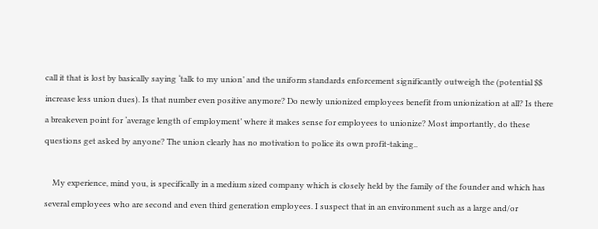call it that is lost by basically saying ‘talk to my union’ and the uniform standards enforcement significantly outweigh the (potential $$ increase less union dues). Is that number even positive anymore? Do newly unionized employees benefit from unionization at all? Is there a breakeven point for ‘average length of employment’ where it makes sense for employees to unionize? Most importantly, do these questions get asked by anyone? The union clearly has no motivation to police its own profit-taking..

    My experience, mind you, is specifically in a medium sized company which is closely held by the family of the founder and which has several employees who are second and even third generation employees. I suspect that in an environment such as a large and/or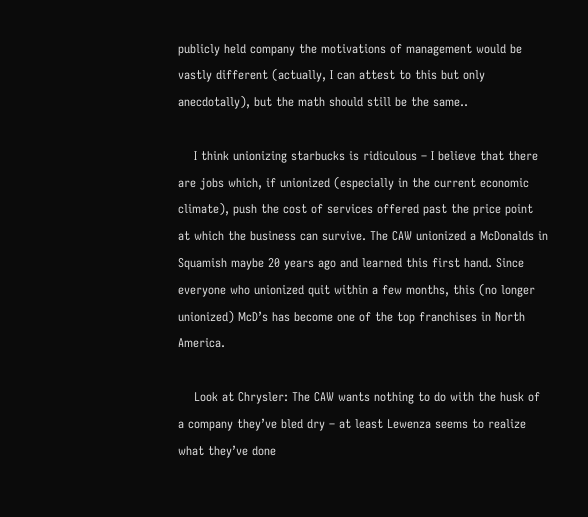publicly held company the motivations of management would be vastly different (actually, I can attest to this but only anecdotally), but the math should still be the same..

    I think unionizing starbucks is ridiculous – I believe that there are jobs which, if unionized (especially in the current economic climate), push the cost of services offered past the price point at which the business can survive. The CAW unionized a McDonalds in Squamish maybe 20 years ago and learned this first hand. Since everyone who unionized quit within a few months, this (no longer unionized) McD’s has become one of the top franchises in North America.

    Look at Chrysler: The CAW wants nothing to do with the husk of a company they’ve bled dry – at least Lewenza seems to realize what they’ve done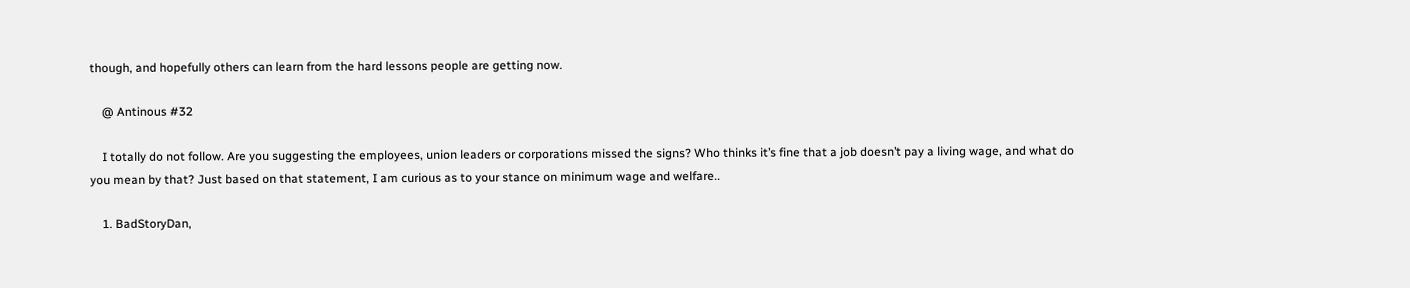though, and hopefully others can learn from the hard lessons people are getting now.

    @ Antinous #32

    I totally do not follow. Are you suggesting the employees, union leaders or corporations missed the signs? Who thinks it’s fine that a job doesn’t pay a living wage, and what do you mean by that? Just based on that statement, I am curious as to your stance on minimum wage and welfare..

    1. BadStoryDan,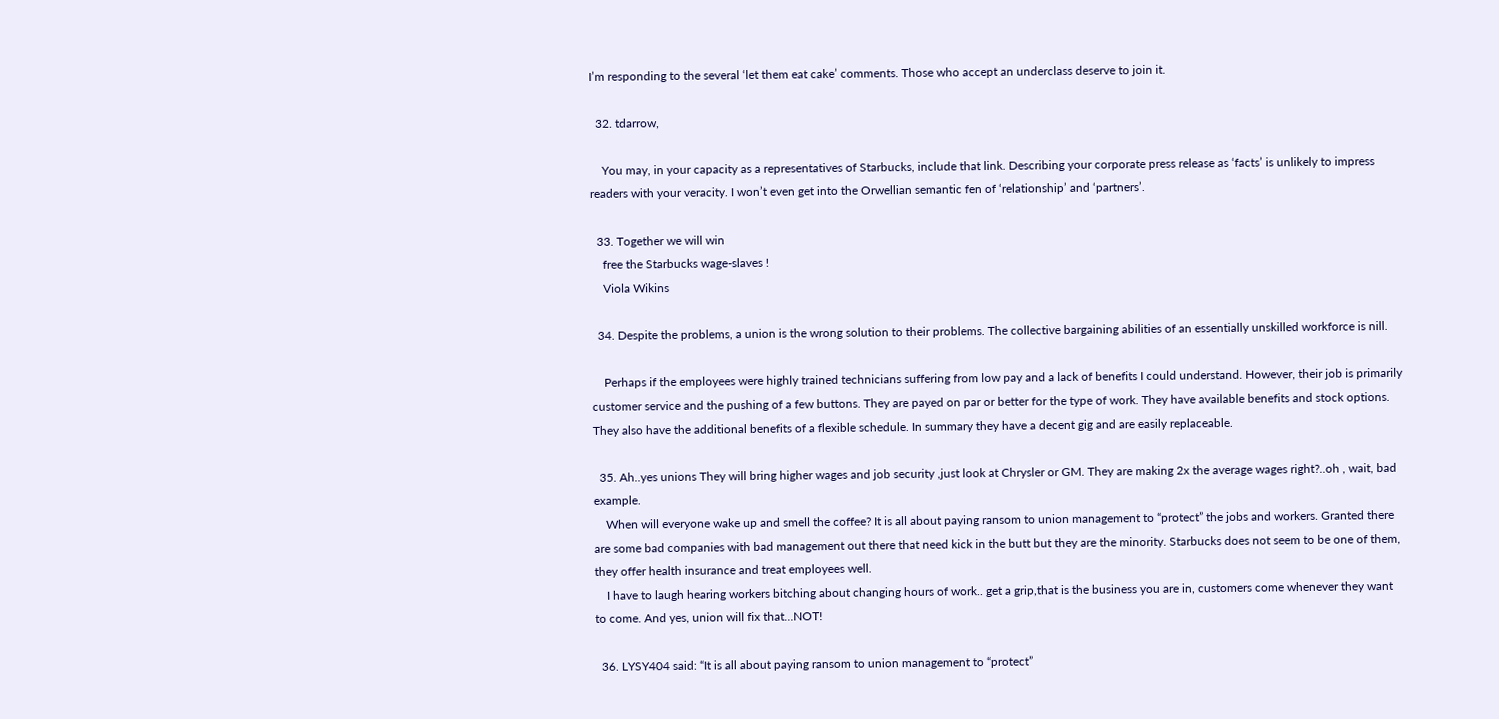I’m responding to the several ‘let them eat cake’ comments. Those who accept an underclass deserve to join it.

  32. tdarrow,

    You may, in your capacity as a representatives of Starbucks, include that link. Describing your corporate press release as ‘facts’ is unlikely to impress readers with your veracity. I won’t even get into the Orwellian semantic fen of ‘relationship’ and ‘partners’.

  33. Together we will win
    free the Starbucks wage-slaves !
    Viola Wikins

  34. Despite the problems, a union is the wrong solution to their problems. The collective bargaining abilities of an essentially unskilled workforce is nill.

    Perhaps if the employees were highly trained technicians suffering from low pay and a lack of benefits I could understand. However, their job is primarily customer service and the pushing of a few buttons. They are payed on par or better for the type of work. They have available benefits and stock options. They also have the additional benefits of a flexible schedule. In summary they have a decent gig and are easily replaceable.

  35. Ah..yes unions They will bring higher wages and job security ,just look at Chrysler or GM. They are making 2x the average wages right?..oh , wait, bad example.
    When will everyone wake up and smell the coffee? It is all about paying ransom to union management to “protect” the jobs and workers. Granted there are some bad companies with bad management out there that need kick in the butt but they are the minority. Starbucks does not seem to be one of them, they offer health insurance and treat employees well.
    I have to laugh hearing workers bitching about changing hours of work.. get a grip,that is the business you are in, customers come whenever they want to come. And yes, union will fix that…NOT!

  36. LYSY404 said: “It is all about paying ransom to union management to “protect”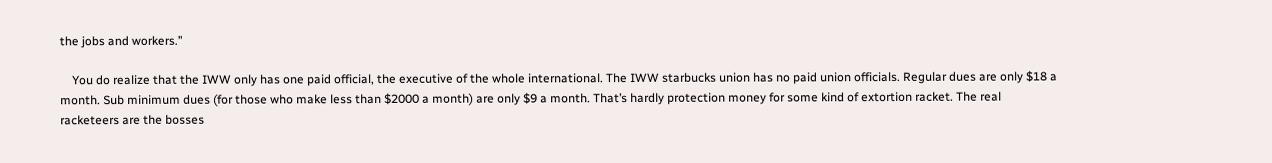the jobs and workers.”

    You do realize that the IWW only has one paid official, the executive of the whole international. The IWW starbucks union has no paid union officials. Regular dues are only $18 a month. Sub minimum dues (for those who make less than $2000 a month) are only $9 a month. That’s hardly protection money for some kind of extortion racket. The real racketeers are the bosses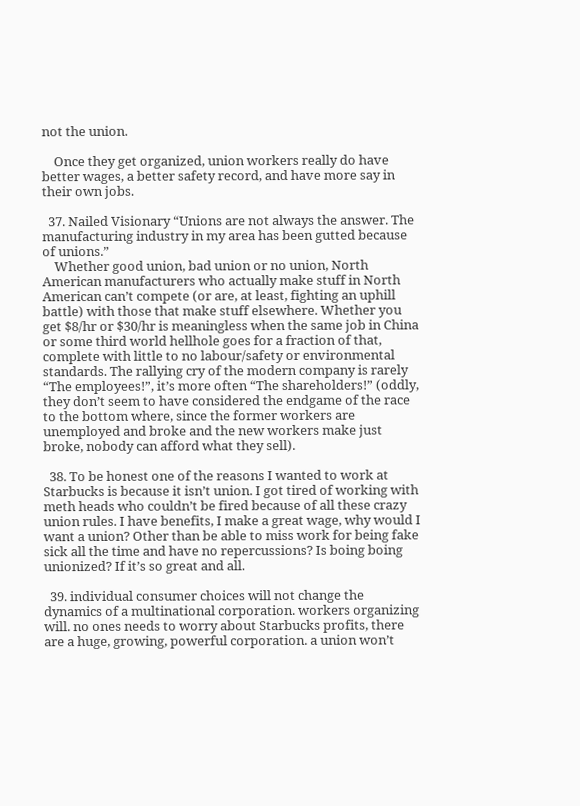not the union.

    Once they get organized, union workers really do have better wages, a better safety record, and have more say in their own jobs.

  37. Nailed Visionary “Unions are not always the answer. The manufacturing industry in my area has been gutted because of unions.”
    Whether good union, bad union or no union, North American manufacturers who actually make stuff in North American can’t compete (or are, at least, fighting an uphill battle) with those that make stuff elsewhere. Whether you get $8/hr or $30/hr is meaningless when the same job in China or some third world hellhole goes for a fraction of that, complete with little to no labour/safety or environmental standards. The rallying cry of the modern company is rarely “The employees!”, it’s more often “The shareholders!” (oddly, they don’t seem to have considered the endgame of the race to the bottom where, since the former workers are unemployed and broke and the new workers make just broke, nobody can afford what they sell).

  38. To be honest one of the reasons I wanted to work at Starbucks is because it isn’t union. I got tired of working with meth heads who couldn’t be fired because of all these crazy union rules. I have benefits, I make a great wage, why would I want a union? Other than be able to miss work for being fake sick all the time and have no repercussions? Is boing boing unionized? If it’s so great and all.

  39. individual consumer choices will not change the dynamics of a multinational corporation. workers organizing will. no ones needs to worry about Starbucks profits, there are a huge, growing, powerful corporation. a union won’t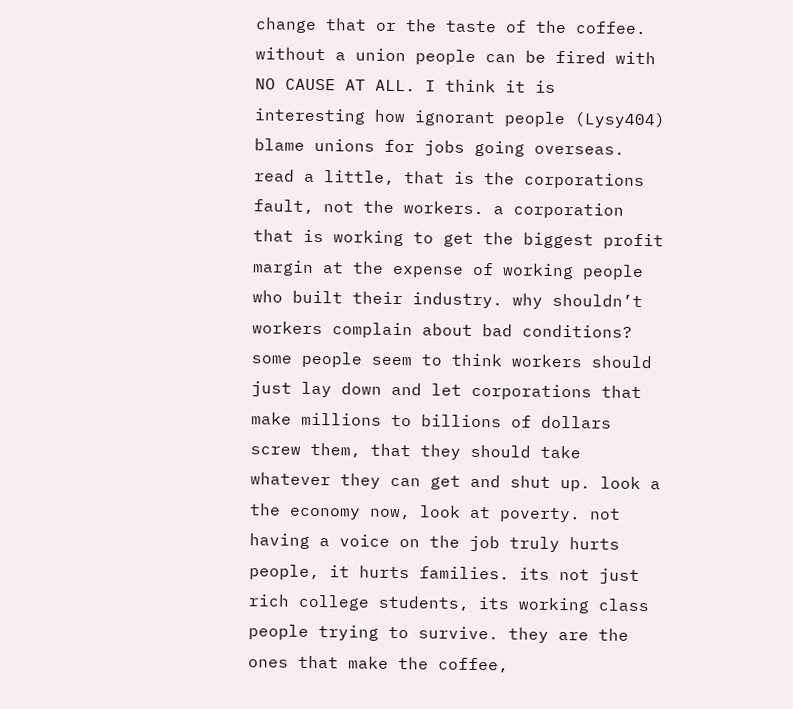change that or the taste of the coffee. without a union people can be fired with NO CAUSE AT ALL. I think it is interesting how ignorant people (Lysy404) blame unions for jobs going overseas. read a little, that is the corporations fault, not the workers. a corporation that is working to get the biggest profit margin at the expense of working people who built their industry. why shouldn’t workers complain about bad conditions? some people seem to think workers should just lay down and let corporations that make millions to billions of dollars screw them, that they should take whatever they can get and shut up. look a the economy now, look at poverty. not having a voice on the job truly hurts people, it hurts families. its not just rich college students, its working class people trying to survive. they are the ones that make the coffee,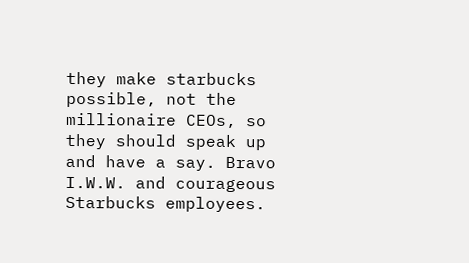they make starbucks possible, not the millionaire CEOs, so they should speak up and have a say. Bravo I.W.W. and courageous Starbucks employees.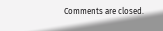Comments are closed.